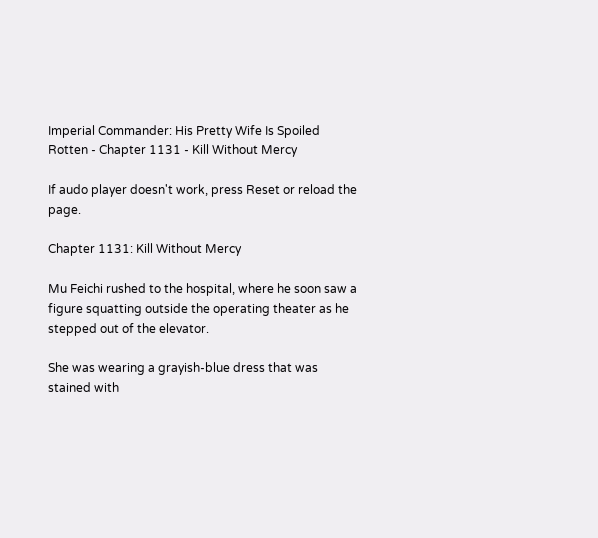Imperial Commander: His Pretty Wife Is Spoiled Rotten - Chapter 1131 - Kill Without Mercy

If audo player doesn't work, press Reset or reload the page.

Chapter 1131: Kill Without Mercy

Mu Feichi rushed to the hospital, where he soon saw a figure squatting outside the operating theater as he stepped out of the elevator.

She was wearing a grayish-blue dress that was stained with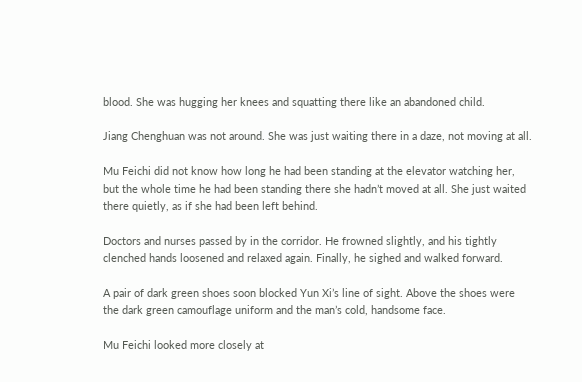blood. She was hugging her knees and squatting there like an abandoned child.

Jiang Chenghuan was not around. She was just waiting there in a daze, not moving at all.

Mu Feichi did not know how long he had been standing at the elevator watching her, but the whole time he had been standing there she hadn’t moved at all. She just waited there quietly, as if she had been left behind.

Doctors and nurses passed by in the corridor. He frowned slightly, and his tightly clenched hands loosened and relaxed again. Finally, he sighed and walked forward.

A pair of dark green shoes soon blocked Yun Xi’s line of sight. Above the shoes were the dark green camouflage uniform and the man’s cold, handsome face.

Mu Feichi looked more closely at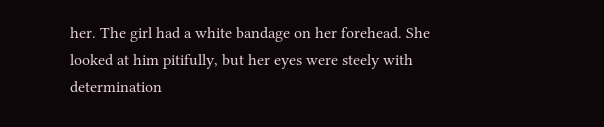her. The girl had a white bandage on her forehead. She looked at him pitifully, but her eyes were steely with determination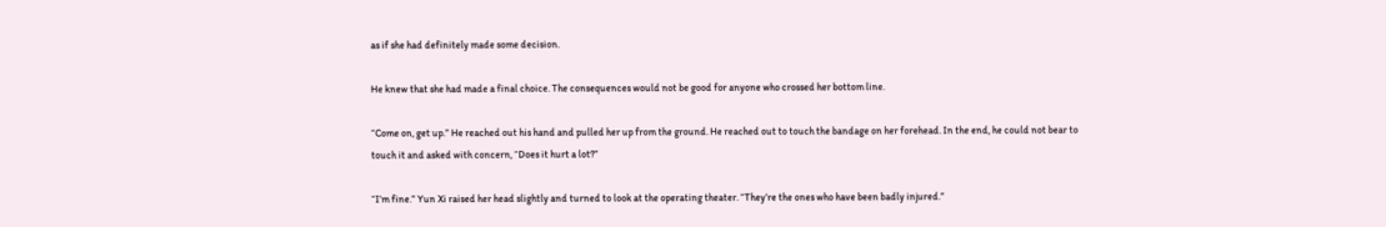as if she had definitely made some decision.

He knew that she had made a final choice. The consequences would not be good for anyone who crossed her bottom line.

“Come on, get up.” He reached out his hand and pulled her up from the ground. He reached out to touch the bandage on her forehead. In the end, he could not bear to touch it and asked with concern, “Does it hurt a lot?”

“I’m fine.” Yun Xi raised her head slightly and turned to look at the operating theater. “They’re the ones who have been badly injured.”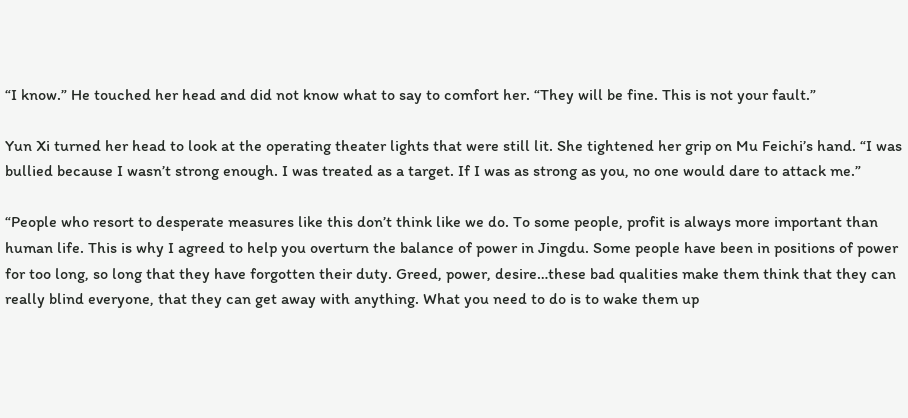“I know.” He touched her head and did not know what to say to comfort her. “They will be fine. This is not your fault.”

Yun Xi turned her head to look at the operating theater lights that were still lit. She tightened her grip on Mu Feichi’s hand. “I was bullied because I wasn’t strong enough. I was treated as a target. If I was as strong as you, no one would dare to attack me.”

“People who resort to desperate measures like this don’t think like we do. To some people, profit is always more important than human life. This is why I agreed to help you overturn the balance of power in Jingdu. Some people have been in positions of power for too long, so long that they have forgotten their duty. Greed, power, desire…these bad qualities make them think that they can really blind everyone, that they can get away with anything. What you need to do is to wake them up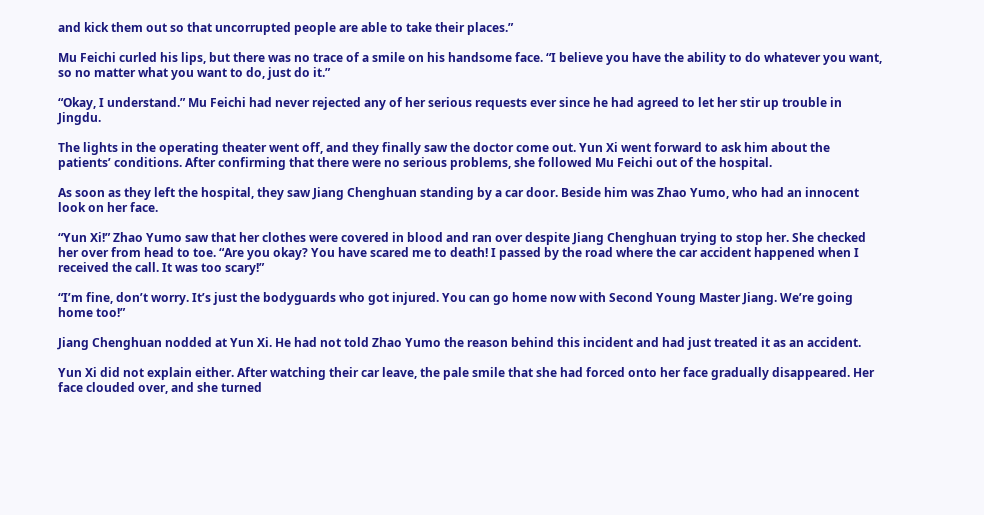and kick them out so that uncorrupted people are able to take their places.”

Mu Feichi curled his lips, but there was no trace of a smile on his handsome face. “I believe you have the ability to do whatever you want, so no matter what you want to do, just do it.”

“Okay, I understand.” Mu Feichi had never rejected any of her serious requests ever since he had agreed to let her stir up trouble in Jingdu.

The lights in the operating theater went off, and they finally saw the doctor come out. Yun Xi went forward to ask him about the patients’ conditions. After confirming that there were no serious problems, she followed Mu Feichi out of the hospital.

As soon as they left the hospital, they saw Jiang Chenghuan standing by a car door. Beside him was Zhao Yumo, who had an innocent look on her face.

“Yun Xi!” Zhao Yumo saw that her clothes were covered in blood and ran over despite Jiang Chenghuan trying to stop her. She checked her over from head to toe. “Are you okay? You have scared me to death! I passed by the road where the car accident happened when I received the call. It was too scary!”

“I’m fine, don’t worry. It’s just the bodyguards who got injured. You can go home now with Second Young Master Jiang. We’re going home too!”

Jiang Chenghuan nodded at Yun Xi. He had not told Zhao Yumo the reason behind this incident and had just treated it as an accident.

Yun Xi did not explain either. After watching their car leave, the pale smile that she had forced onto her face gradually disappeared. Her face clouded over, and she turned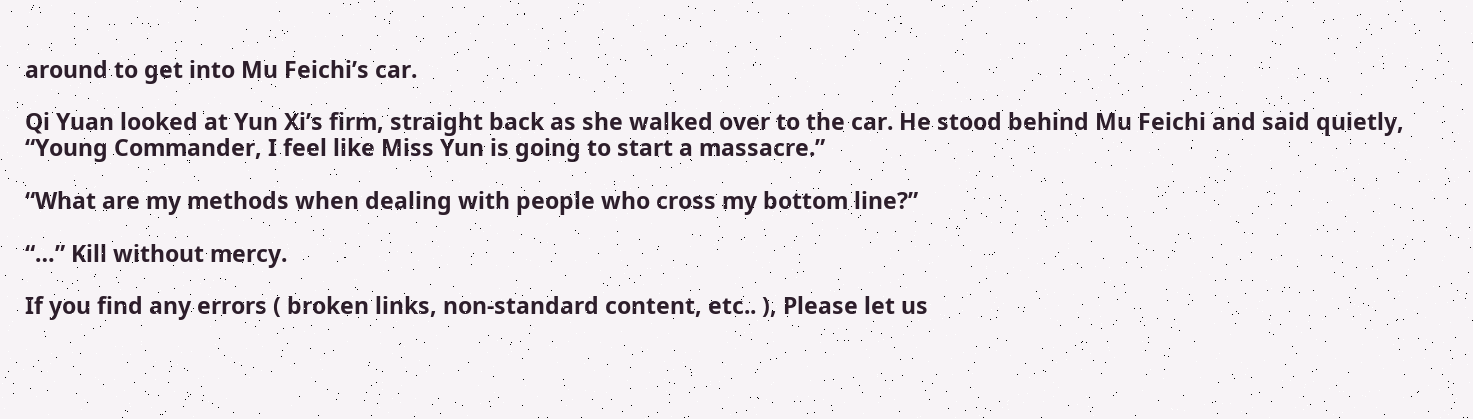around to get into Mu Feichi’s car.

Qi Yuan looked at Yun Xi’s firm, straight back as she walked over to the car. He stood behind Mu Feichi and said quietly, “Young Commander, I feel like Miss Yun is going to start a massacre.”

“What are my methods when dealing with people who cross my bottom line?”

“…” Kill without mercy.

If you find any errors ( broken links, non-standard content, etc.. ), Please let us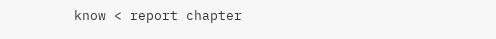know < report chapter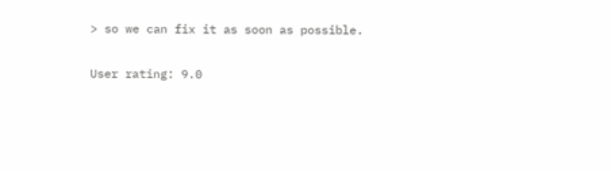> so we can fix it as soon as possible.

User rating: 9.0